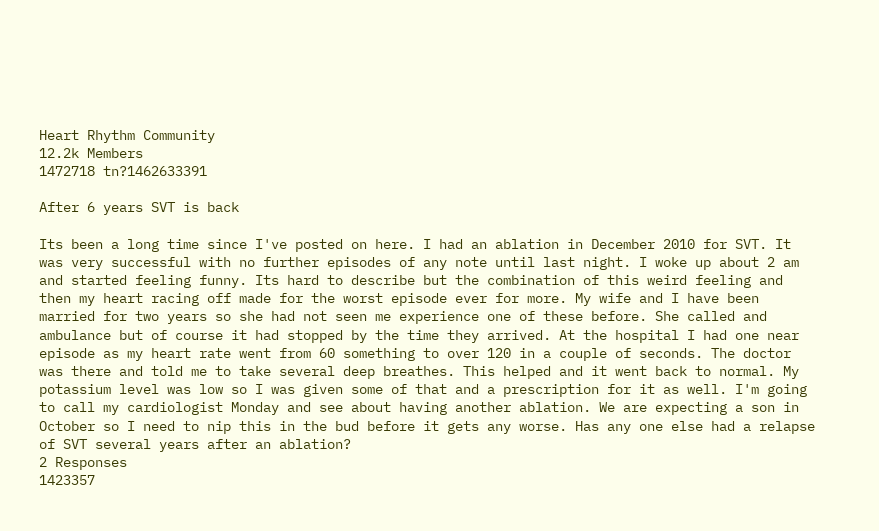Heart Rhythm Community
12.2k Members
1472718 tn?1462633391

After 6 years SVT is back

Its been a long time since I've posted on here. I had an ablation in December 2010 for SVT. It was very successful with no further episodes of any note until last night. I woke up about 2 am and started feeling funny. Its hard to describe but the combination of this weird feeling and then my heart racing off made for the worst episode ever for more. My wife and I have been married for two years so she had not seen me experience one of these before. She called and ambulance but of course it had stopped by the time they arrived. At the hospital I had one near episode as my heart rate went from 60 something to over 120 in a couple of seconds. The doctor was there and told me to take several deep breathes. This helped and it went back to normal. My potassium level was low so I was given some of that and a prescription for it as well. I'm going to call my cardiologist Monday and see about having another ablation. We are expecting a son in October so I need to nip this in the bud before it gets any worse. Has any one else had a relapse of SVT several years after an ablation?
2 Responses
1423357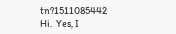tn?1511085442
Hi.  Yes, I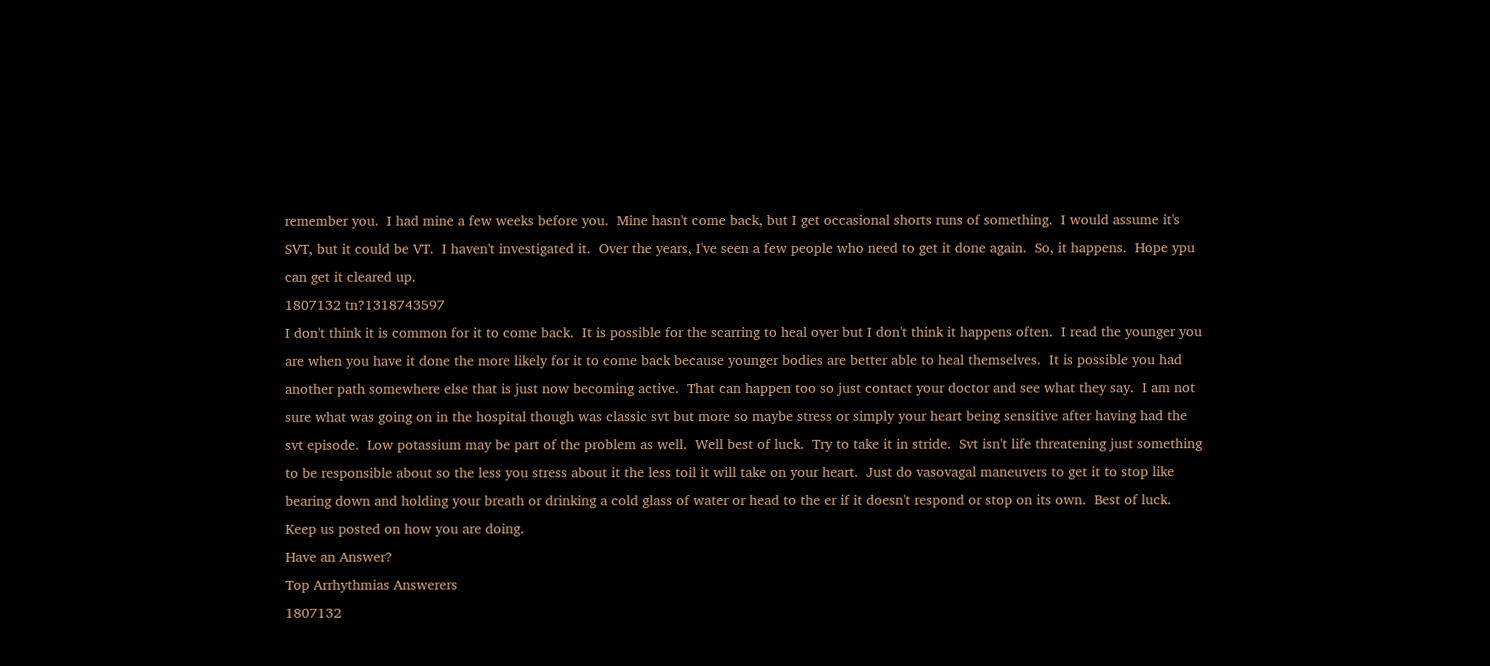remember you.  I had mine a few weeks before you.  Mine hasn't come back, but I get occasional shorts runs of something.  I would assume it's SVT, but it could be VT.  I haven't investigated it.  Over the years, I've seen a few people who need to get it done again.  So, it happens.  Hope ypu can get it cleared up.
1807132 tn?1318743597
I don't think it is common for it to come back.  It is possible for the scarring to heal over but I don't think it happens often.  I read the younger you are when you have it done the more likely for it to come back because younger bodies are better able to heal themselves.  It is possible you had another path somewhere else that is just now becoming active.  That can happen too so just contact your doctor and see what they say.  I am not sure what was going on in the hospital though was classic svt but more so maybe stress or simply your heart being sensitive after having had the svt episode.  Low potassium may be part of the problem as well.  Well best of luck.  Try to take it in stride.  Svt isn't life threatening just something to be responsible about so the less you stress about it the less toil it will take on your heart.  Just do vasovagal maneuvers to get it to stop like bearing down and holding your breath or drinking a cold glass of water or head to the er if it doesn't respond or stop on its own.  Best of luck.  Keep us posted on how you are doing.
Have an Answer?
Top Arrhythmias Answerers
1807132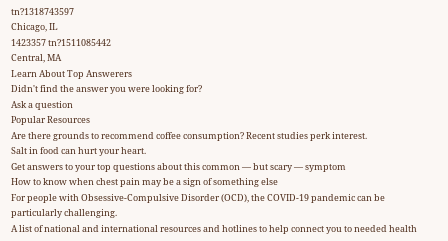tn?1318743597
Chicago, IL
1423357 tn?1511085442
Central, MA
Learn About Top Answerers
Didn't find the answer you were looking for?
Ask a question
Popular Resources
Are there grounds to recommend coffee consumption? Recent studies perk interest.
Salt in food can hurt your heart.
Get answers to your top questions about this common — but scary — symptom
How to know when chest pain may be a sign of something else
For people with Obsessive-Compulsive Disorder (OCD), the COVID-19 pandemic can be particularly challenging.
A list of national and international resources and hotlines to help connect you to needed health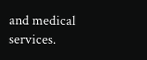and medical services.